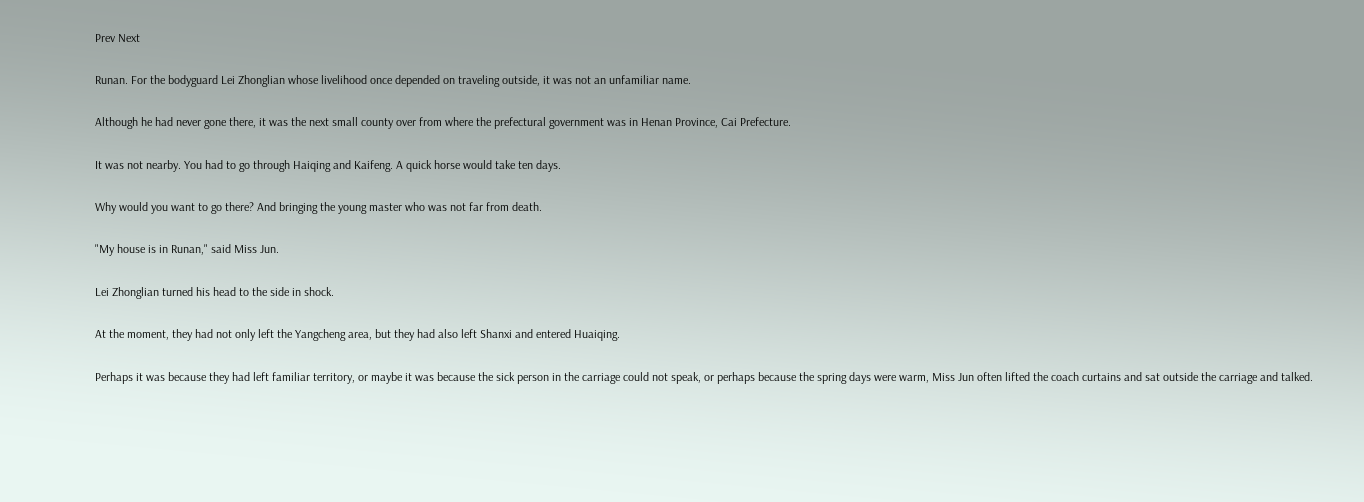Prev Next

Runan. For the bodyguard Lei Zhonglian whose livelihood once depended on traveling outside, it was not an unfamiliar name.

Although he had never gone there, it was the next small county over from where the prefectural government was in Henan Province, Cai Prefecture.

It was not nearby. You had to go through Haiqing and Kaifeng. A quick horse would take ten days.

Why would you want to go there? And bringing the young master who was not far from death.

"My house is in Runan," said Miss Jun.

Lei Zhonglian turned his head to the side in shock.

At the moment, they had not only left the Yangcheng area, but they had also left Shanxi and entered Huaiqing.

Perhaps it was because they had left familiar territory, or maybe it was because the sick person in the carriage could not speak, or perhaps because the spring days were warm, Miss Jun often lifted the coach curtains and sat outside the carriage and talked.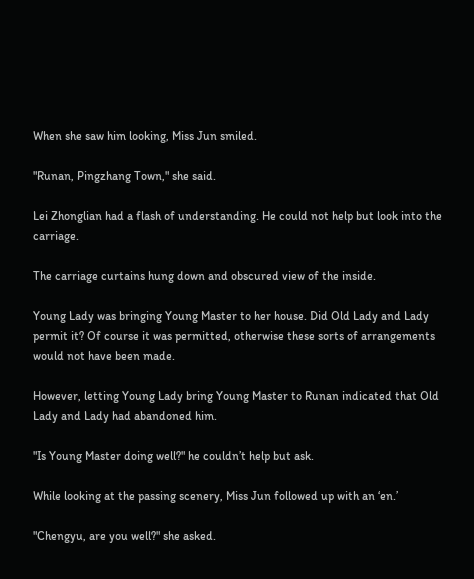When she saw him looking, Miss Jun smiled.

"Runan, Pingzhang Town," she said.

Lei Zhonglian had a flash of understanding. He could not help but look into the carriage.

The carriage curtains hung down and obscured view of the inside.

Young Lady was bringing Young Master to her house. Did Old Lady and Lady permit it? Of course it was permitted, otherwise these sorts of arrangements would not have been made.

However, letting Young Lady bring Young Master to Runan indicated that Old Lady and Lady had abandoned him.

"Is Young Master doing well?" he couldn’t help but ask.

While looking at the passing scenery, Miss Jun followed up with an ‘en.’

"Chengyu, are you well?" she asked.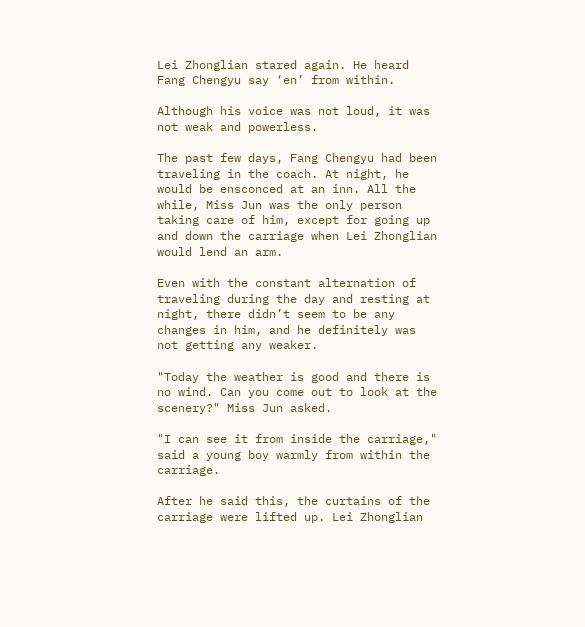Lei Zhonglian stared again. He heard Fang Chengyu say ‘en’ from within.

Although his voice was not loud, it was not weak and powerless.

The past few days, Fang Chengyu had been traveling in the coach. At night, he would be ensconced at an inn. All the while, Miss Jun was the only person taking care of him, except for going up and down the carriage when Lei Zhonglian would lend an arm.

Even with the constant alternation of traveling during the day and resting at night, there didn’t seem to be any changes in him, and he definitely was not getting any weaker.

"Today the weather is good and there is no wind. Can you come out to look at the scenery?" Miss Jun asked.

"I can see it from inside the carriage," said a young boy warmly from within the carriage.

After he said this, the curtains of the carriage were lifted up. Lei Zhonglian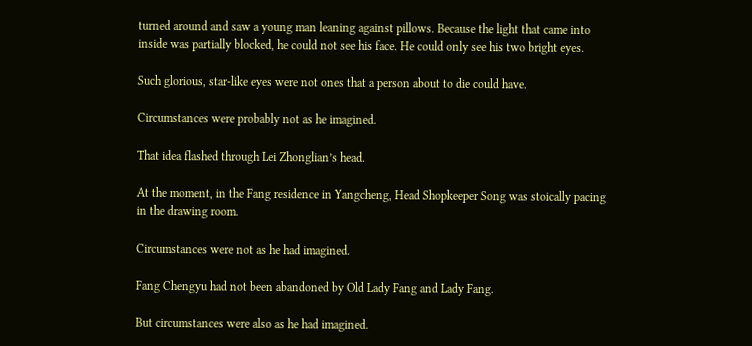turned around and saw a young man leaning against pillows. Because the light that came into inside was partially blocked, he could not see his face. He could only see his two bright eyes.

Such glorious, star-like eyes were not ones that a person about to die could have.

Circumstances were probably not as he imagined.

That idea flashed through Lei Zhonglian’s head.

At the moment, in the Fang residence in Yangcheng, Head Shopkeeper Song was stoically pacing in the drawing room.

Circumstances were not as he had imagined.

Fang Chengyu had not been abandoned by Old Lady Fang and Lady Fang.

But circumstances were also as he had imagined.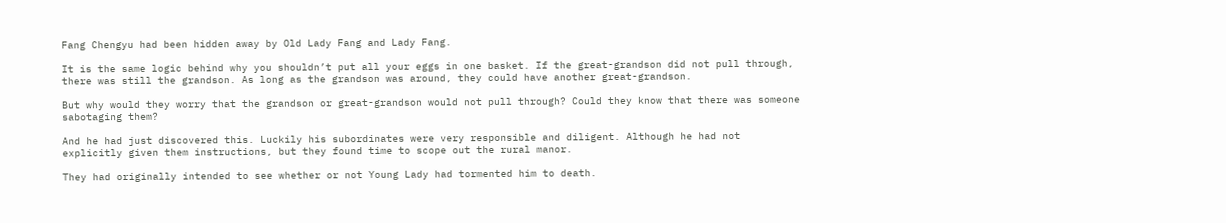Fang Chengyu had been hidden away by Old Lady Fang and Lady Fang.

It is the same logic behind why you shouldn’t put all your eggs in one basket. If the great-grandson did not pull through, there was still the grandson. As long as the grandson was around, they could have another great-grandson.

But why would they worry that the grandson or great-grandson would not pull through? Could they know that there was someone sabotaging them?

And he had just discovered this. Luckily his subordinates were very responsible and diligent. Although he had not explicitly given them instructions, but they found time to scope out the rural manor.

They had originally intended to see whether or not Young Lady had tormented him to death.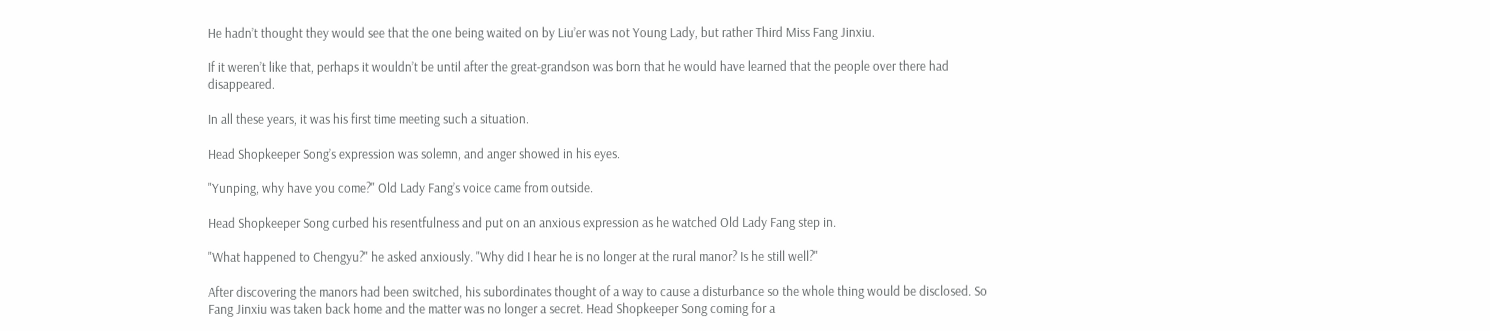He hadn’t thought they would see that the one being waited on by Liu’er was not Young Lady, but rather Third Miss Fang Jinxiu.

If it weren’t like that, perhaps it wouldn’t be until after the great-grandson was born that he would have learned that the people over there had disappeared.

In all these years, it was his first time meeting such a situation.

Head Shopkeeper Song’s expression was solemn, and anger showed in his eyes.

"Yunping, why have you come?" Old Lady Fang’s voice came from outside.

Head Shopkeeper Song curbed his resentfulness and put on an anxious expression as he watched Old Lady Fang step in.

"What happened to Chengyu?" he asked anxiously. "Why did I hear he is no longer at the rural manor? Is he still well?"

After discovering the manors had been switched, his subordinates thought of a way to cause a disturbance so the whole thing would be disclosed. So Fang Jinxiu was taken back home and the matter was no longer a secret. Head Shopkeeper Song coming for a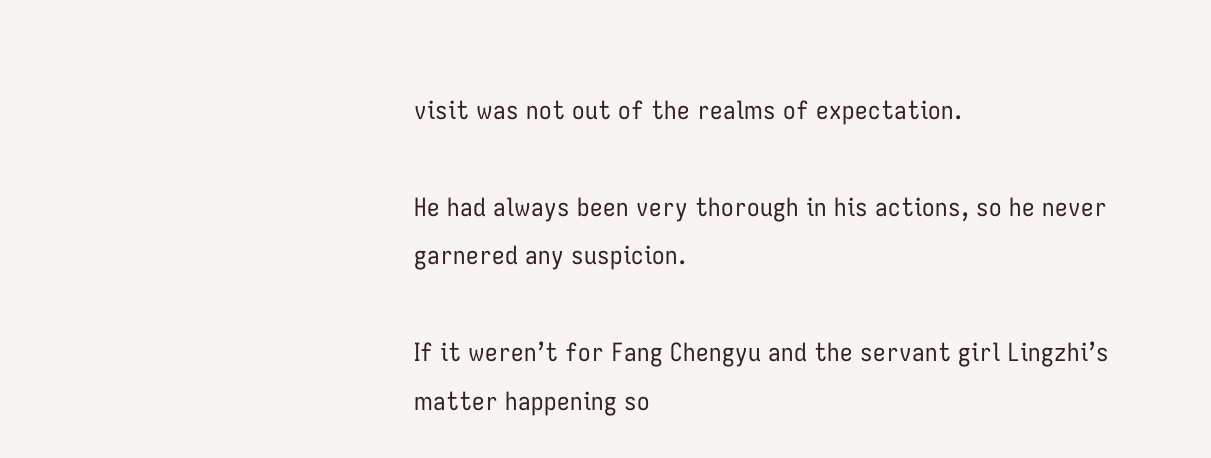visit was not out of the realms of expectation.

He had always been very thorough in his actions, so he never garnered any suspicion.

If it weren’t for Fang Chengyu and the servant girl Lingzhi’s matter happening so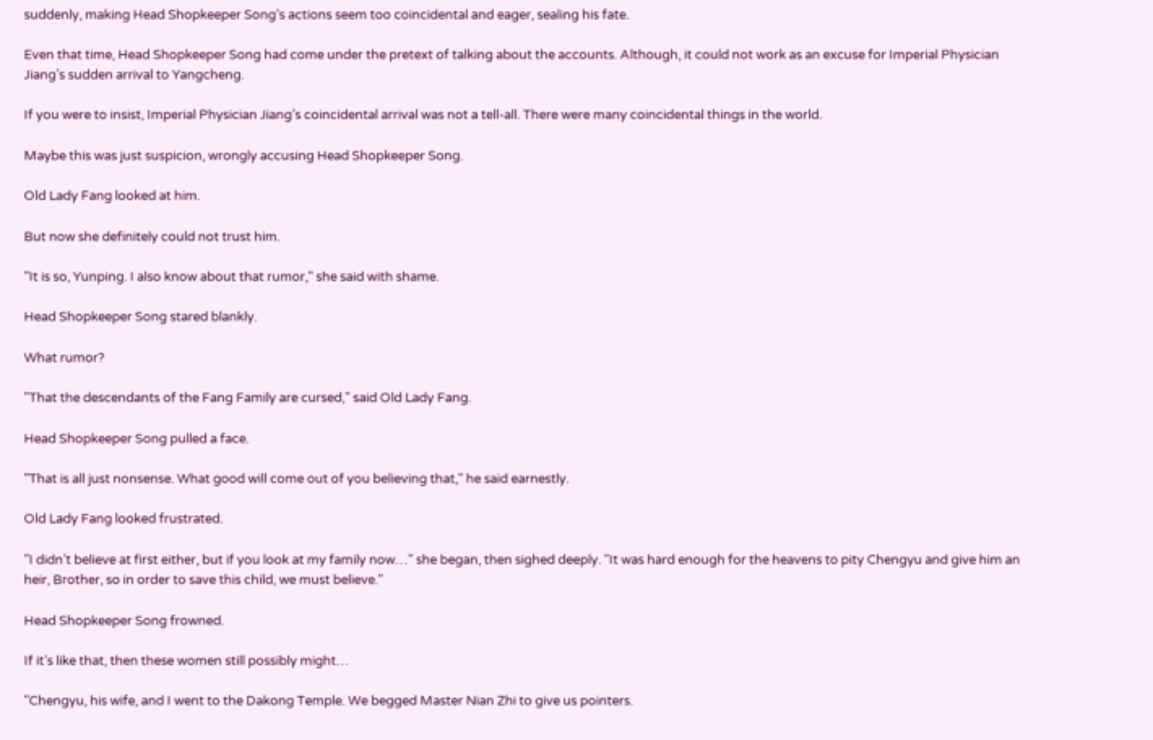suddenly, making Head Shopkeeper Song’s actions seem too coincidental and eager, sealing his fate.

Even that time, Head Shopkeeper Song had come under the pretext of talking about the accounts. Although, it could not work as an excuse for Imperial Physician Jiang’s sudden arrival to Yangcheng.

If you were to insist, Imperial Physician Jiang’s coincidental arrival was not a tell-all. There were many coincidental things in the world.

Maybe this was just suspicion, wrongly accusing Head Shopkeeper Song.

Old Lady Fang looked at him.

But now she definitely could not trust him.

"It is so, Yunping. I also know about that rumor," she said with shame.

Head Shopkeeper Song stared blankly.

What rumor?

"That the descendants of the Fang Family are cursed," said Old Lady Fang.

Head Shopkeeper Song pulled a face.

"That is all just nonsense. What good will come out of you believing that," he said earnestly.

Old Lady Fang looked frustrated.

"I didn’t believe at first either, but if you look at my family now…" she began, then sighed deeply. "It was hard enough for the heavens to pity Chengyu and give him an heir, Brother, so in order to save this child, we must believe."

Head Shopkeeper Song frowned.

If it’s like that, then these women still possibly might…

"Chengyu, his wife, and I went to the Dakong Temple. We begged Master Nian Zhi to give us pointers.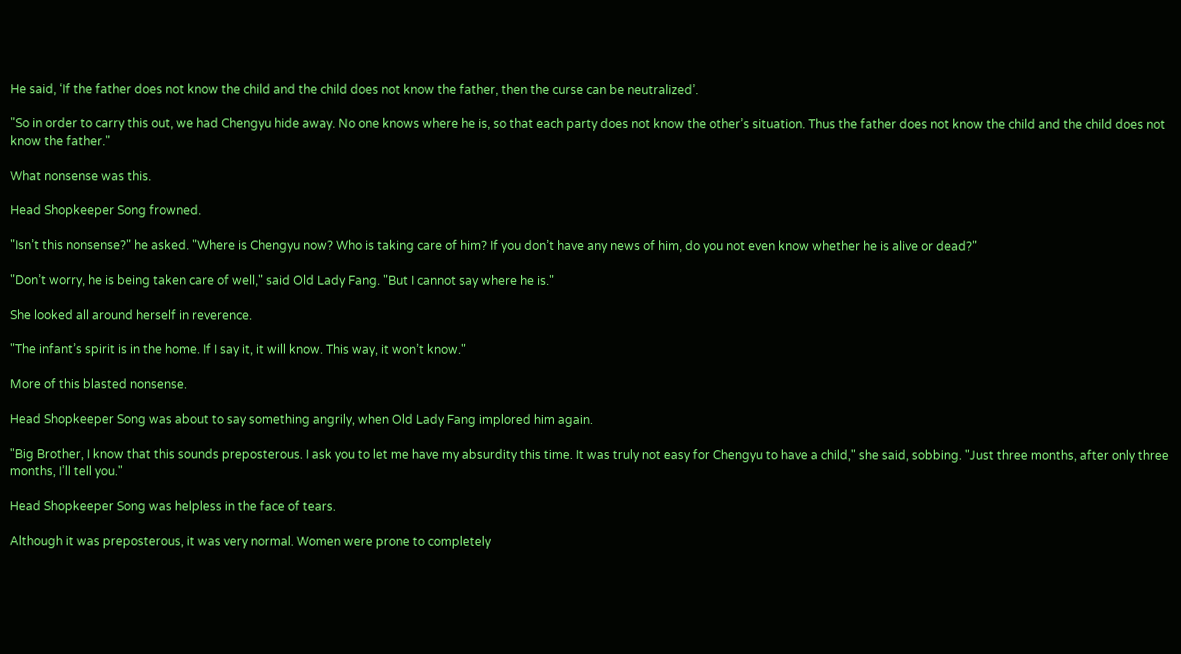He said, ‘If the father does not know the child and the child does not know the father, then the curse can be neutralized’.

"So in order to carry this out, we had Chengyu hide away. No one knows where he is, so that each party does not know the other’s situation. Thus the father does not know the child and the child does not know the father."

What nonsense was this.

Head Shopkeeper Song frowned.

"Isn’t this nonsense?" he asked. "Where is Chengyu now? Who is taking care of him? If you don’t have any news of him, do you not even know whether he is alive or dead?"

"Don’t worry, he is being taken care of well," said Old Lady Fang. "But I cannot say where he is."

She looked all around herself in reverence.

"The infant’s spirit is in the home. If I say it, it will know. This way, it won’t know."

More of this blasted nonsense.

Head Shopkeeper Song was about to say something angrily, when Old Lady Fang implored him again.

"Big Brother, I know that this sounds preposterous. I ask you to let me have my absurdity this time. It was truly not easy for Chengyu to have a child," she said, sobbing. "Just three months, after only three months, I’ll tell you."

Head Shopkeeper Song was helpless in the face of tears.

Although it was preposterous, it was very normal. Women were prone to completely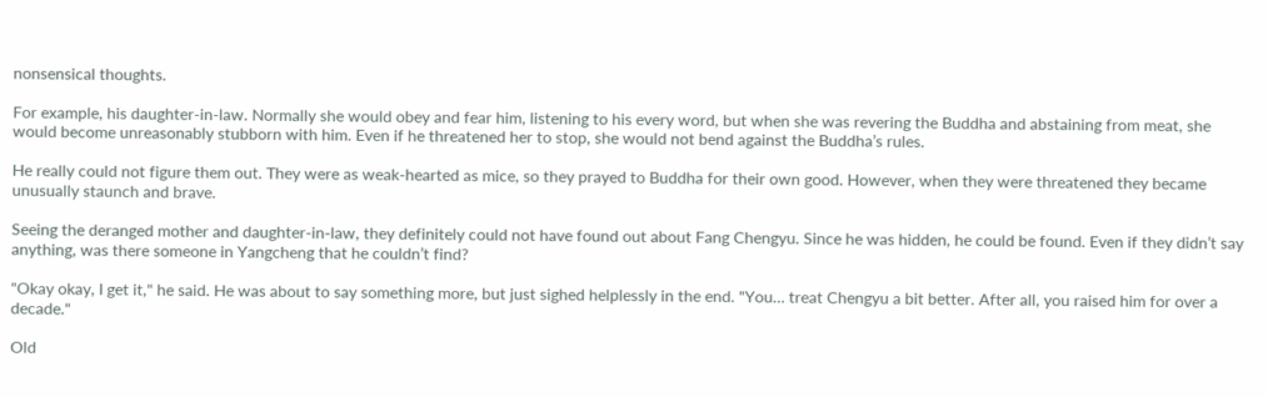nonsensical thoughts.

For example, his daughter-in-law. Normally she would obey and fear him, listening to his every word, but when she was revering the Buddha and abstaining from meat, she would become unreasonably stubborn with him. Even if he threatened her to stop, she would not bend against the Buddha’s rules.

He really could not figure them out. They were as weak-hearted as mice, so they prayed to Buddha for their own good. However, when they were threatened they became unusually staunch and brave.

Seeing the deranged mother and daughter-in-law, they definitely could not have found out about Fang Chengyu. Since he was hidden, he could be found. Even if they didn’t say anything, was there someone in Yangcheng that he couldn’t find?

"Okay okay, I get it," he said. He was about to say something more, but just sighed helplessly in the end. "You… treat Chengyu a bit better. After all, you raised him for over a decade."

Old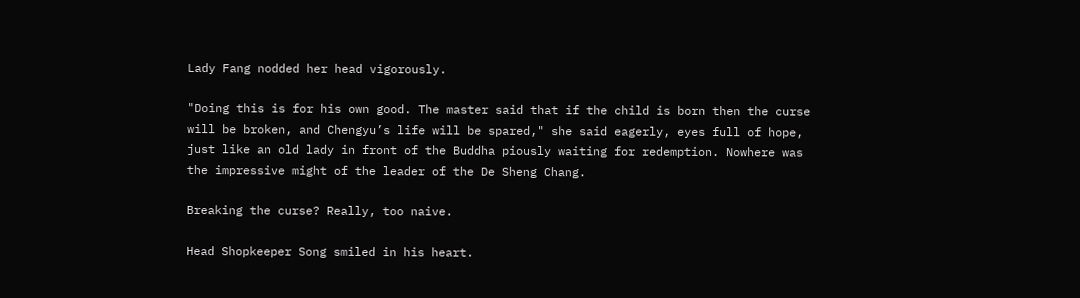Lady Fang nodded her head vigorously.

"Doing this is for his own good. The master said that if the child is born then the curse will be broken, and Chengyu’s life will be spared," she said eagerly, eyes full of hope, just like an old lady in front of the Buddha piously waiting for redemption. Nowhere was the impressive might of the leader of the De Sheng Chang.

Breaking the curse? Really, too naive.

Head Shopkeeper Song smiled in his heart.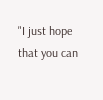"I just hope that you can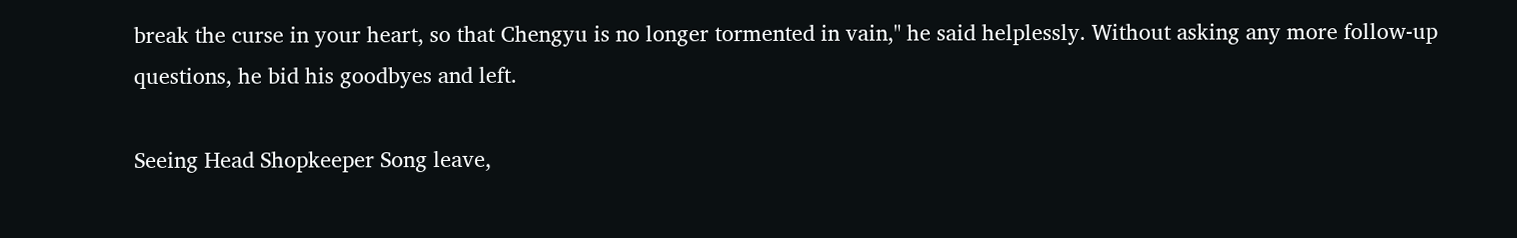break the curse in your heart, so that Chengyu is no longer tormented in vain," he said helplessly. Without asking any more follow-up questions, he bid his goodbyes and left.

Seeing Head Shopkeeper Song leave,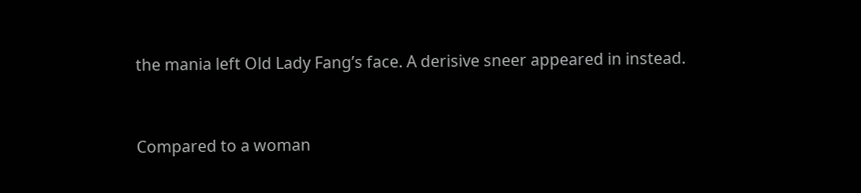the mania left Old Lady Fang’s face. A derisive sneer appeared in instead.


Compared to a woman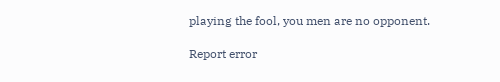playing the fool, you men are no opponent.

Report error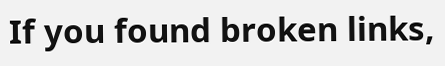If you found broken links,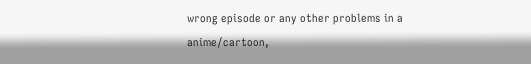wrong episode or any other problems in a anime/cartoon,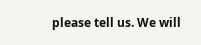please tell us. We will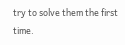try to solve them the first time.